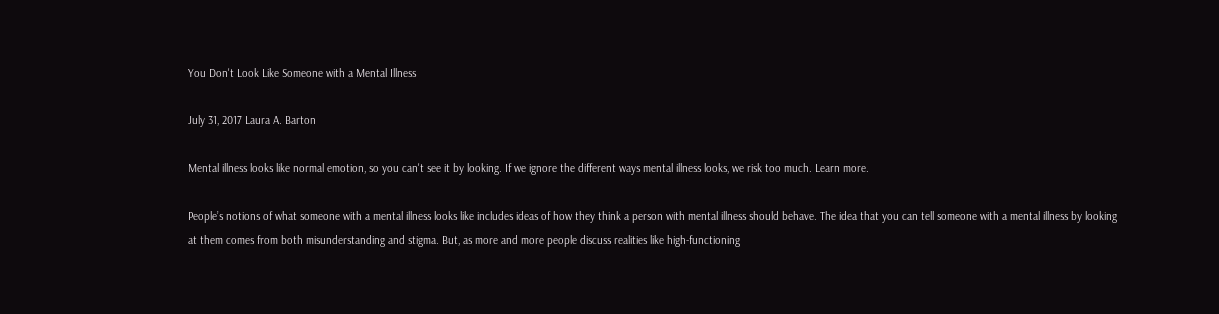You Don't Look Like Someone with a Mental Illness

July 31, 2017 Laura A. Barton

Mental illness looks like normal emotion, so you can't see it by looking. If we ignore the different ways mental illness looks, we risk too much. Learn more.

People’s notions of what someone with a mental illness looks like includes ideas of how they think a person with mental illness should behave. The idea that you can tell someone with a mental illness by looking at them comes from both misunderstanding and stigma. But, as more and more people discuss realities like high-functioning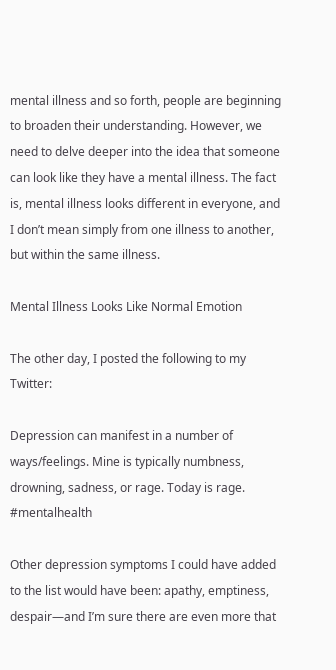mental illness and so forth, people are beginning to broaden their understanding. However, we need to delve deeper into the idea that someone can look like they have a mental illness. The fact is, mental illness looks different in everyone, and I don’t mean simply from one illness to another, but within the same illness.

Mental Illness Looks Like Normal Emotion

The other day, I posted the following to my Twitter:

Depression can manifest in a number of ways/feelings. Mine is typically numbness, drowning, sadness, or rage. Today is rage. #mentalhealth

Other depression symptoms I could have added to the list would have been: apathy, emptiness, despair—and I’m sure there are even more that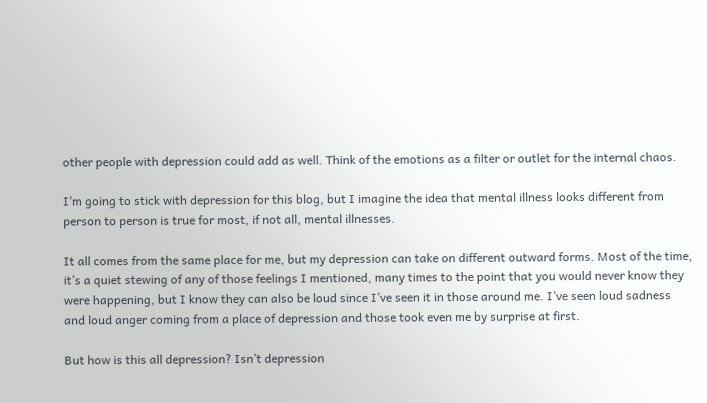other people with depression could add as well. Think of the emotions as a filter or outlet for the internal chaos.

I’m going to stick with depression for this blog, but I imagine the idea that mental illness looks different from person to person is true for most, if not all, mental illnesses.

It all comes from the same place for me, but my depression can take on different outward forms. Most of the time, it’s a quiet stewing of any of those feelings I mentioned, many times to the point that you would never know they were happening, but I know they can also be loud since I’ve seen it in those around me. I’ve seen loud sadness and loud anger coming from a place of depression and those took even me by surprise at first.

But how is this all depression? Isn’t depression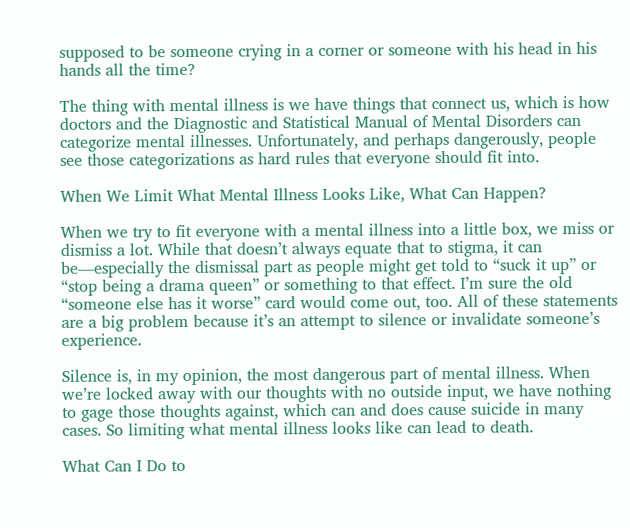supposed to be someone crying in a corner or someone with his head in his hands all the time?

The thing with mental illness is we have things that connect us, which is how doctors and the Diagnostic and Statistical Manual of Mental Disorders can categorize mental illnesses. Unfortunately, and perhaps dangerously, people see those categorizations as hard rules that everyone should fit into.

When We Limit What Mental Illness Looks Like, What Can Happen?

When we try to fit everyone with a mental illness into a little box, we miss or dismiss a lot. While that doesn’t always equate that to stigma, it can be—especially the dismissal part as people might get told to “suck it up” or “stop being a drama queen” or something to that effect. I’m sure the old “someone else has it worse” card would come out, too. All of these statements are a big problem because it’s an attempt to silence or invalidate someone’s experience.

Silence is, in my opinion, the most dangerous part of mental illness. When we’re locked away with our thoughts with no outside input, we have nothing to gage those thoughts against, which can and does cause suicide in many cases. So limiting what mental illness looks like can lead to death.

What Can I Do to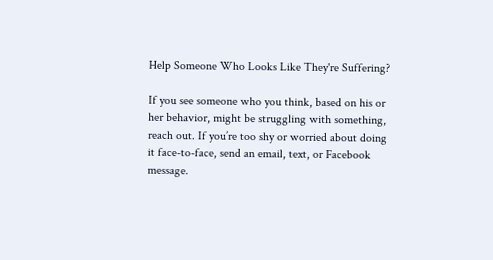Help Someone Who Looks Like They're Suffering?

If you see someone who you think, based on his or her behavior, might be struggling with something, reach out. If you’re too shy or worried about doing it face-to-face, send an email, text, or Facebook message.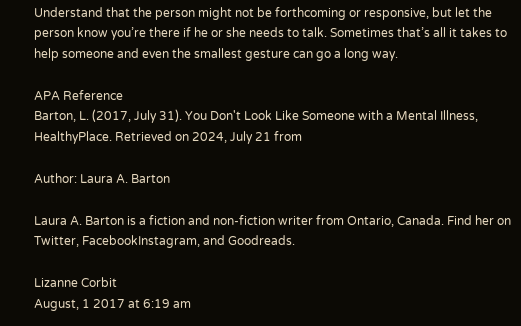Understand that the person might not be forthcoming or responsive, but let the person know you’re there if he or she needs to talk. Sometimes that’s all it takes to help someone and even the smallest gesture can go a long way.

APA Reference
Barton, L. (2017, July 31). You Don't Look Like Someone with a Mental Illness, HealthyPlace. Retrieved on 2024, July 21 from

Author: Laura A. Barton

Laura A. Barton is a fiction and non-fiction writer from Ontario, Canada. Find her on Twitter, FacebookInstagram, and Goodreads.

Lizanne Corbit
August, 1 2017 at 6:19 am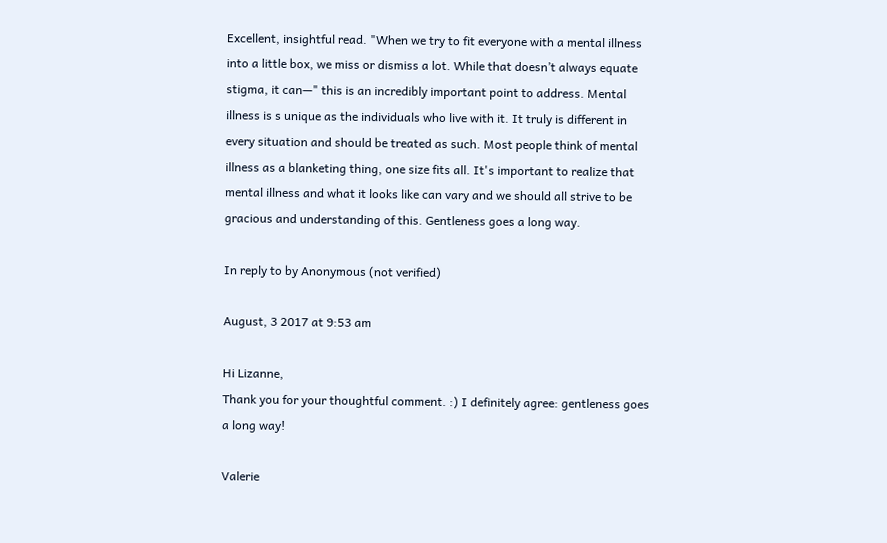Excellent, insightful read. "When we try to fit everyone with a mental illness into a little box, we miss or dismiss a lot. While that doesn’t always equate stigma, it can—" this is an incredibly important point to address. Mental illness is s unique as the individuals who live with it. It truly is different in every situation and should be treated as such. Most people think of mental illness as a blanketing thing, one size fits all. It's important to realize that mental illness and what it looks like can vary and we should all strive to be gracious and understanding of this. Gentleness goes a long way.

In reply to by Anonymous (not verified)

August, 3 2017 at 9:53 am

Hi Lizanne,
Thank you for your thoughtful comment. :) I definitely agree: gentleness goes a long way!

Valerie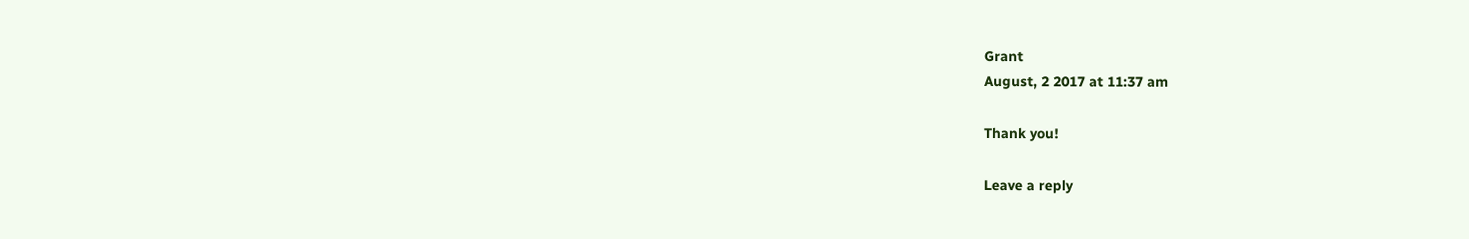Grant
August, 2 2017 at 11:37 am

Thank you!

Leave a reply